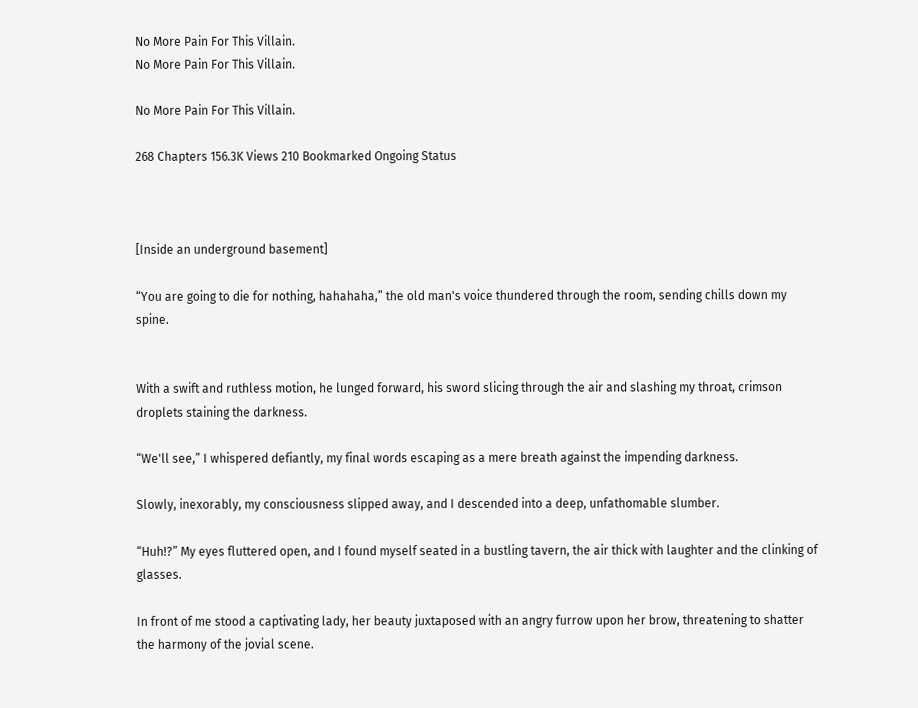No More Pain For This Villain.
No More Pain For This Villain.

No More Pain For This Villain.

268 Chapters 156.3K Views 210 Bookmarked Ongoing Status



[Inside an underground basement]

“You are going to die for nothing, hahahaha,” the old man's voice thundered through the room, sending chills down my spine.


With a swift and ruthless motion, he lunged forward, his sword slicing through the air and slashing my throat, crimson droplets staining the darkness.

“We'll see,” I whispered defiantly, my final words escaping as a mere breath against the impending darkness.

Slowly, inexorably, my consciousness slipped away, and I descended into a deep, unfathomable slumber.

“Huh!?” My eyes fluttered open, and I found myself seated in a bustling tavern, the air thick with laughter and the clinking of glasses.

In front of me stood a captivating lady, her beauty juxtaposed with an angry furrow upon her brow, threatening to shatter the harmony of the jovial scene.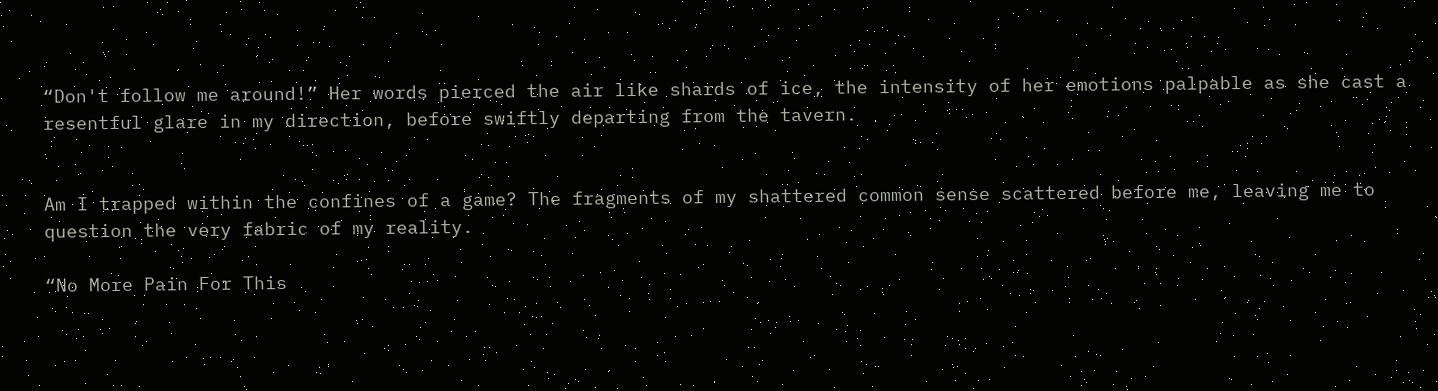“Don't follow me around!” Her words pierced the air like shards of ice, the intensity of her emotions palpable as she cast a resentful glare in my direction, before swiftly departing from the tavern.


Am I trapped within the confines of a game? The fragments of my shattered common sense scattered before me, leaving me to question the very fabric of my reality.

“No More Pain For This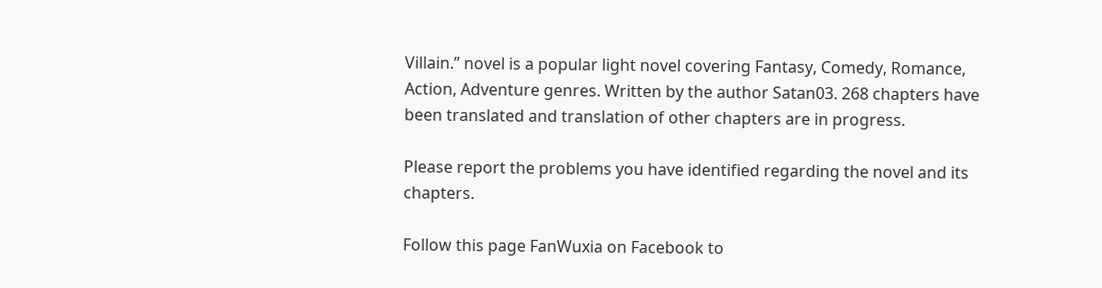Villain.” novel is a popular light novel covering Fantasy, Comedy, Romance, Action, Adventure genres. Written by the author Satan03. 268 chapters have been translated and translation of other chapters are in progress.

Please report the problems you have identified regarding the novel and its chapters.

Follow this page FanWuxia on Facebook to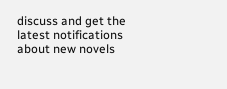discuss and get the latest notifications about new novels